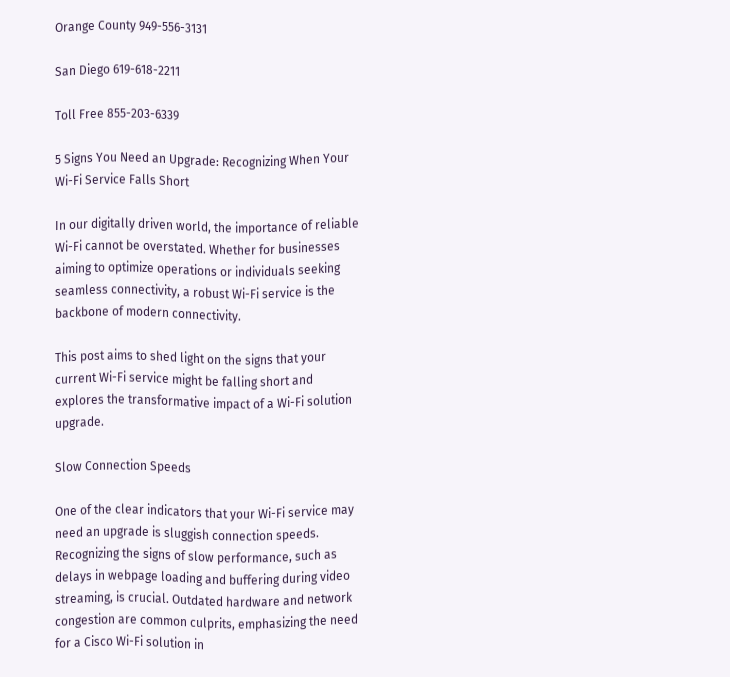Orange County 949-556-3131

San Diego 619-618-2211

Toll Free 855-203-6339

5 Signs You Need an Upgrade: Recognizing When Your Wi-Fi Service Falls Short

In our digitally driven world, the importance of reliable Wi-Fi cannot be overstated. Whether for businesses aiming to optimize operations or individuals seeking seamless connectivity, a robust Wi-Fi service is the backbone of modern connectivity.

This post aims to shed light on the signs that your current Wi-Fi service might be falling short and explores the transformative impact of a Wi-Fi solution upgrade.

Slow Connection Speeds

One of the clear indicators that your Wi-Fi service may need an upgrade is sluggish connection speeds. Recognizing the signs of slow performance, such as delays in webpage loading and buffering during video streaming, is crucial. Outdated hardware and network congestion are common culprits, emphasizing the need for a Cisco Wi-Fi solution in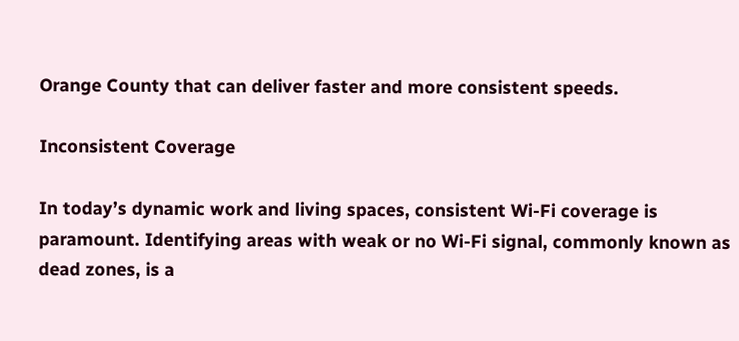Orange County that can deliver faster and more consistent speeds.

Inconsistent Coverage

In today’s dynamic work and living spaces, consistent Wi-Fi coverage is paramount. Identifying areas with weak or no Wi-Fi signal, commonly known as dead zones, is a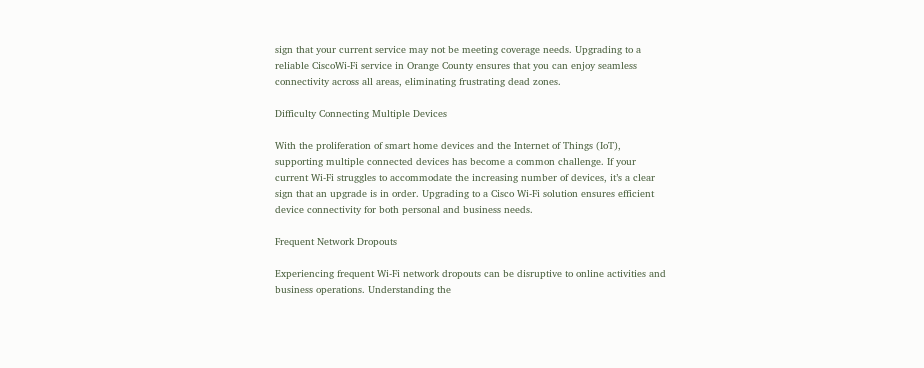sign that your current service may not be meeting coverage needs. Upgrading to a reliable CiscoWi-Fi service in Orange County ensures that you can enjoy seamless connectivity across all areas, eliminating frustrating dead zones.

Difficulty Connecting Multiple Devices

With the proliferation of smart home devices and the Internet of Things (IoT), supporting multiple connected devices has become a common challenge. If your current Wi-Fi struggles to accommodate the increasing number of devices, it’s a clear sign that an upgrade is in order. Upgrading to a Cisco Wi-Fi solution ensures efficient device connectivity for both personal and business needs.

Frequent Network Dropouts

Experiencing frequent Wi-Fi network dropouts can be disruptive to online activities and business operations. Understanding the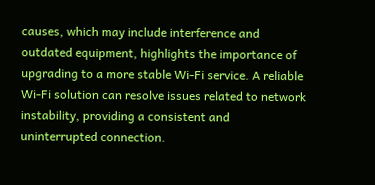causes, which may include interference and outdated equipment, highlights the importance of upgrading to a more stable Wi-Fi service. A reliable Wi-Fi solution can resolve issues related to network instability, providing a consistent and uninterrupted connection.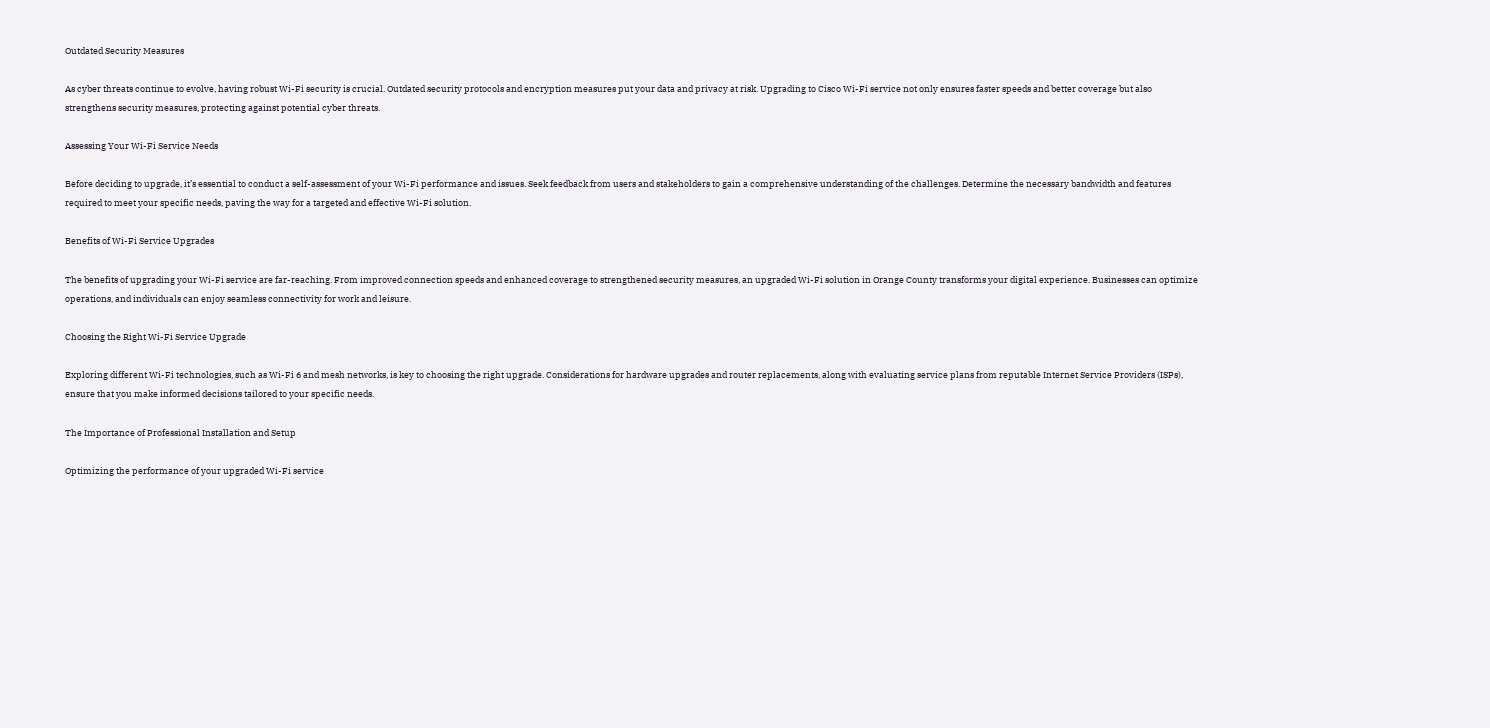Outdated Security Measures

As cyber threats continue to evolve, having robust Wi-Fi security is crucial. Outdated security protocols and encryption measures put your data and privacy at risk. Upgrading to Cisco Wi-Fi service not only ensures faster speeds and better coverage but also strengthens security measures, protecting against potential cyber threats.

Assessing Your Wi-Fi Service Needs

Before deciding to upgrade, it’s essential to conduct a self-assessment of your Wi-Fi performance and issues. Seek feedback from users and stakeholders to gain a comprehensive understanding of the challenges. Determine the necessary bandwidth and features required to meet your specific needs, paving the way for a targeted and effective Wi-Fi solution.

Benefits of Wi-Fi Service Upgrades

The benefits of upgrading your Wi-Fi service are far-reaching. From improved connection speeds and enhanced coverage to strengthened security measures, an upgraded Wi-Fi solution in Orange County transforms your digital experience. Businesses can optimize operations, and individuals can enjoy seamless connectivity for work and leisure.

Choosing the Right Wi-Fi Service Upgrade

Exploring different Wi-Fi technologies, such as Wi-Fi 6 and mesh networks, is key to choosing the right upgrade. Considerations for hardware upgrades and router replacements, along with evaluating service plans from reputable Internet Service Providers (ISPs), ensure that you make informed decisions tailored to your specific needs.

The Importance of Professional Installation and Setup

Optimizing the performance of your upgraded Wi-Fi service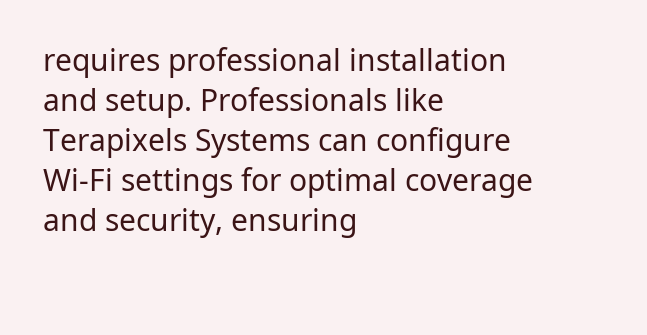requires professional installation and setup. Professionals like Terapixels Systems can configure Wi-Fi settings for optimal coverage and security, ensuring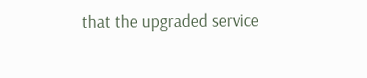that the upgraded service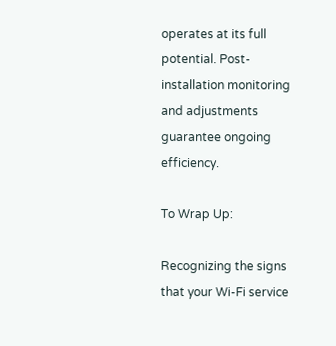operates at its full potential. Post-installation monitoring and adjustments guarantee ongoing efficiency.

To Wrap Up:

Recognizing the signs that your Wi-Fi service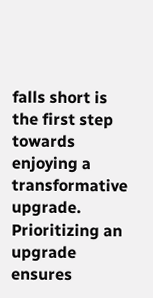falls short is the first step towards enjoying a transformative upgrade. Prioritizing an upgrade ensures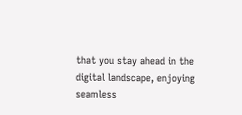that you stay ahead in the digital landscape, enjoying seamless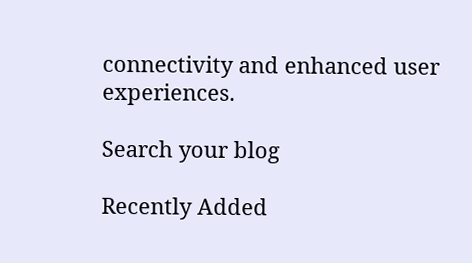connectivity and enhanced user experiences.

Search your blog

Recently Added